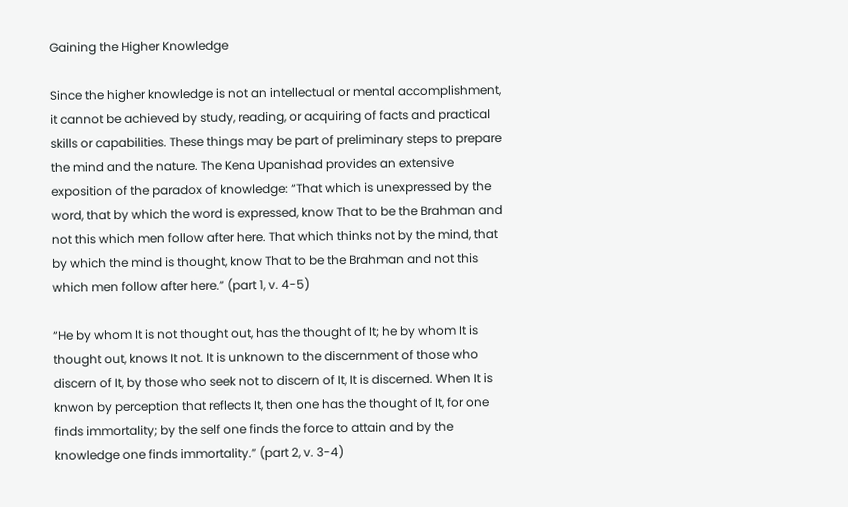Gaining the Higher Knowledge

Since the higher knowledge is not an intellectual or mental accomplishment, it cannot be achieved by study, reading, or acquiring of facts and practical skills or capabilities. These things may be part of preliminary steps to prepare the mind and the nature. The Kena Upanishad provides an extensive exposition of the paradox of knowledge: “That which is unexpressed by the word, that by which the word is expressed, know That to be the Brahman and not this which men follow after here. That which thinks not by the mind, that by which the mind is thought, know That to be the Brahman and not this which men follow after here.” (part 1, v. 4-5)

“He by whom It is not thought out, has the thought of It; he by whom It is thought out, knows It not. It is unknown to the discernment of those who discern of It, by those who seek not to discern of It, It is discerned. When It is knwon by perception that reflects It, then one has the thought of It, for one finds immortality; by the self one finds the force to attain and by the knowledge one finds immortality.” (part 2, v. 3-4)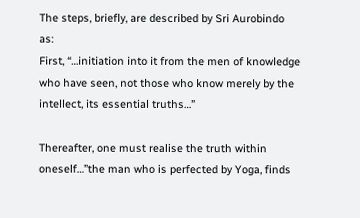The steps, briefly, are described by Sri Aurobindo as:
First, “…initiation into it from the men of knowledge who have seen, not those who know merely by the intellect, its essential truths…”

Thereafter, one must realise the truth within oneself…”the man who is perfected by Yoga, finds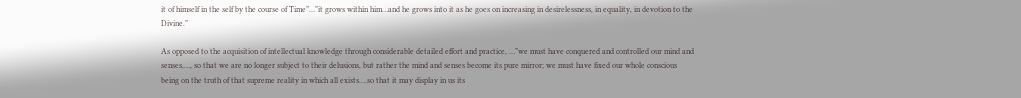it of himself in the self by the course of Time”…”it grows within him…and he grows into it as he goes on increasing in desirelessness, in equality, in devotion to the Divine.”

As opposed to the acquisition of intellectual knowledge through considerable detailed effort and practice, …”we must have conquered and controlled our mind and senses,…, so that we are no longer subject to their delusions, but rather the mind and senses become its pure mirror; we must have fixed our whole conscious being on the truth of that supreme reality in which all exists….so that it may display in us its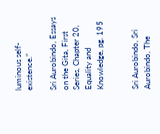luminous self-existence.”

Sri Aurobindo, Essays on the Gita, First Series, Chapter 20, Equality and Knowledge, pg. 195


Sri Aurobindo, Sri Aurobindo, The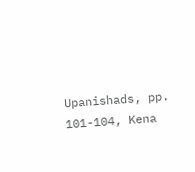Upanishads, pp. 101-104, Kena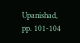Upanishad, pp. 101-104